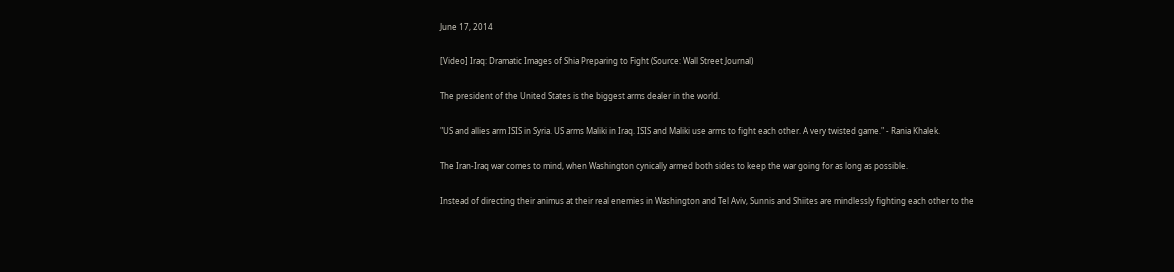June 17, 2014

[Video] Iraq: Dramatic Images of Shia Preparing to Fight (Source: Wall Street Journal)

The president of the United States is the biggest arms dealer in the world.

"US and allies arm ISIS in Syria. US arms Maliki in Iraq. ISIS and Maliki use arms to fight each other. A very twisted game." - Rania Khalek.

The Iran-Iraq war comes to mind, when Washington cynically armed both sides to keep the war going for as long as possible.

Instead of directing their animus at their real enemies in Washington and Tel Aviv, Sunnis and Shiites are mindlessly fighting each other to the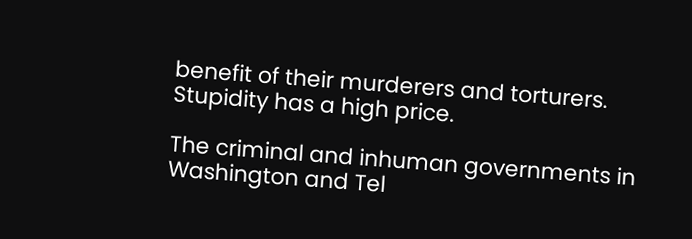benefit of their murderers and torturers. Stupidity has a high price.

The criminal and inhuman governments in Washington and Tel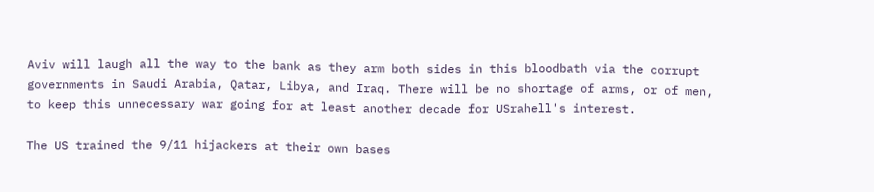Aviv will laugh all the way to the bank as they arm both sides in this bloodbath via the corrupt governments in Saudi Arabia, Qatar, Libya, and Iraq. There will be no shortage of arms, or of men, to keep this unnecessary war going for at least another decade for USrahell's interest.

The US trained the 9/11 hijackers at their own bases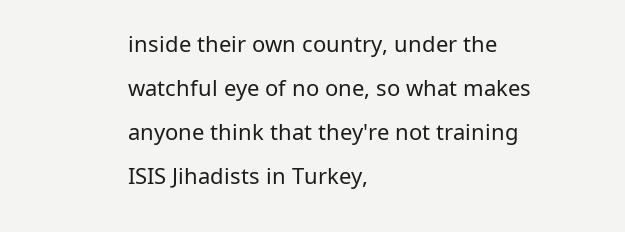inside their own country, under the watchful eye of no one, so what makes anyone think that they're not training ISIS Jihadists in Turkey,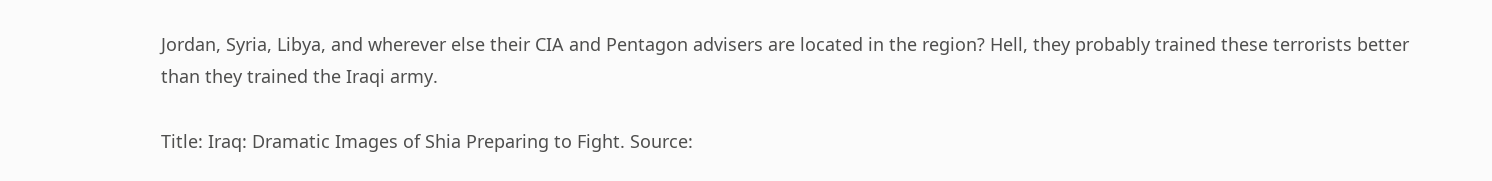Jordan, Syria, Libya, and wherever else their CIA and Pentagon advisers are located in the region? Hell, they probably trained these terrorists better than they trained the Iraqi army.

Title: Iraq: Dramatic Images of Shia Preparing to Fight. Source: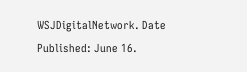WSJDigitalNetwork. Date Published: June 16.